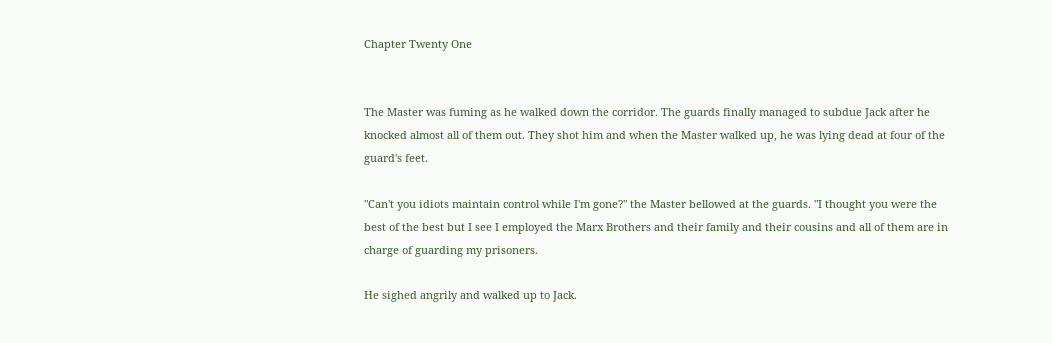Chapter Twenty One


The Master was fuming as he walked down the corridor. The guards finally managed to subdue Jack after he knocked almost all of them out. They shot him and when the Master walked up, he was lying dead at four of the guard's feet.

"Can't you idiots maintain control while I'm gone?" the Master bellowed at the guards. "I thought you were the best of the best but I see I employed the Marx Brothers and their family and their cousins and all of them are in charge of guarding my prisoners.

He sighed angrily and walked up to Jack.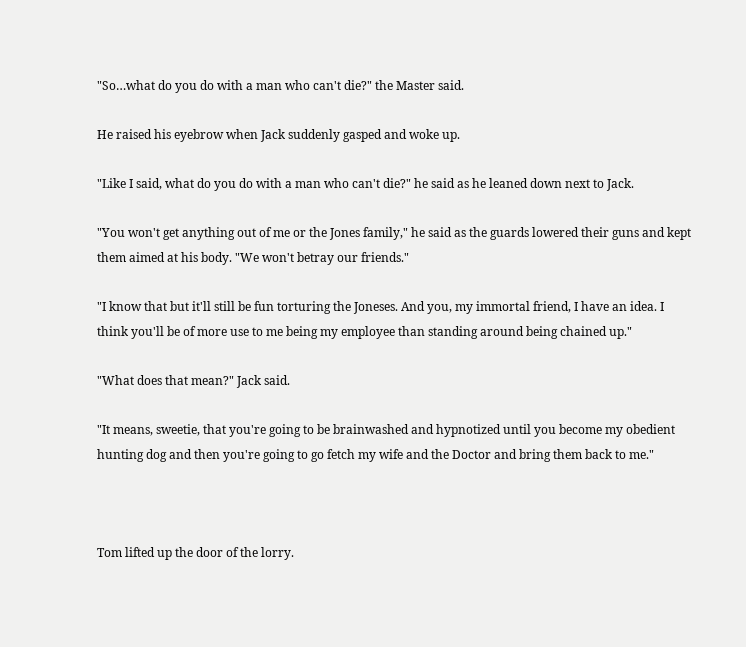"So…what do you do with a man who can't die?" the Master said.

He raised his eyebrow when Jack suddenly gasped and woke up.

"Like I said, what do you do with a man who can't die?" he said as he leaned down next to Jack.

"You won't get anything out of me or the Jones family," he said as the guards lowered their guns and kept them aimed at his body. "We won't betray our friends."

"I know that but it'll still be fun torturing the Joneses. And you, my immortal friend, I have an idea. I think you'll be of more use to me being my employee than standing around being chained up."

"What does that mean?" Jack said.

"It means, sweetie, that you're going to be brainwashed and hypnotized until you become my obedient hunting dog and then you're going to go fetch my wife and the Doctor and bring them back to me."



Tom lifted up the door of the lorry.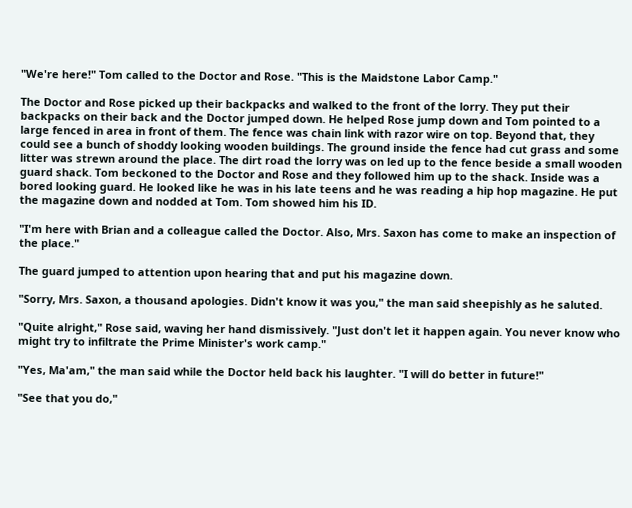"We're here!" Tom called to the Doctor and Rose. "This is the Maidstone Labor Camp."

The Doctor and Rose picked up their backpacks and walked to the front of the lorry. They put their backpacks on their back and the Doctor jumped down. He helped Rose jump down and Tom pointed to a large fenced in area in front of them. The fence was chain link with razor wire on top. Beyond that, they could see a bunch of shoddy looking wooden buildings. The ground inside the fence had cut grass and some litter was strewn around the place. The dirt road the lorry was on led up to the fence beside a small wooden guard shack. Tom beckoned to the Doctor and Rose and they followed him up to the shack. Inside was a bored looking guard. He looked like he was in his late teens and he was reading a hip hop magazine. He put the magazine down and nodded at Tom. Tom showed him his ID.

"I'm here with Brian and a colleague called the Doctor. Also, Mrs. Saxon has come to make an inspection of the place."

The guard jumped to attention upon hearing that and put his magazine down.

"Sorry, Mrs. Saxon, a thousand apologies. Didn't know it was you," the man said sheepishly as he saluted.

"Quite alright," Rose said, waving her hand dismissively. "Just don't let it happen again. You never know who might try to infiltrate the Prime Minister's work camp."

"Yes, Ma'am," the man said while the Doctor held back his laughter. "I will do better in future!"

"See that you do,"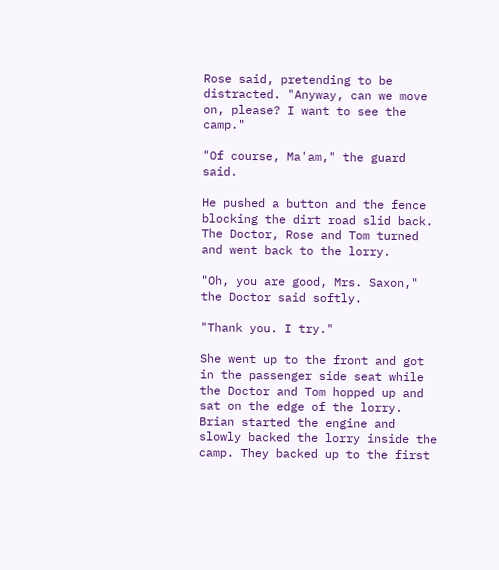Rose said, pretending to be distracted. "Anyway, can we move on, please? I want to see the camp."

"Of course, Ma'am," the guard said.

He pushed a button and the fence blocking the dirt road slid back. The Doctor, Rose and Tom turned and went back to the lorry.

"Oh, you are good, Mrs. Saxon," the Doctor said softly.

"Thank you. I try."

She went up to the front and got in the passenger side seat while the Doctor and Tom hopped up and sat on the edge of the lorry. Brian started the engine and slowly backed the lorry inside the camp. They backed up to the first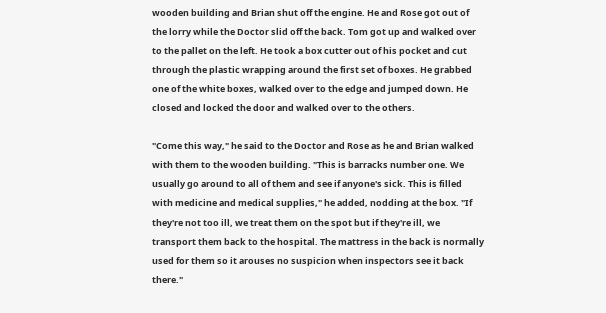wooden building and Brian shut off the engine. He and Rose got out of the lorry while the Doctor slid off the back. Tom got up and walked over to the pallet on the left. He took a box cutter out of his pocket and cut through the plastic wrapping around the first set of boxes. He grabbed one of the white boxes, walked over to the edge and jumped down. He closed and locked the door and walked over to the others.

"Come this way," he said to the Doctor and Rose as he and Brian walked with them to the wooden building. "This is barracks number one. We usually go around to all of them and see if anyone's sick. This is filled with medicine and medical supplies," he added, nodding at the box. "If they're not too ill, we treat them on the spot but if they're ill, we transport them back to the hospital. The mattress in the back is normally used for them so it arouses no suspicion when inspectors see it back there."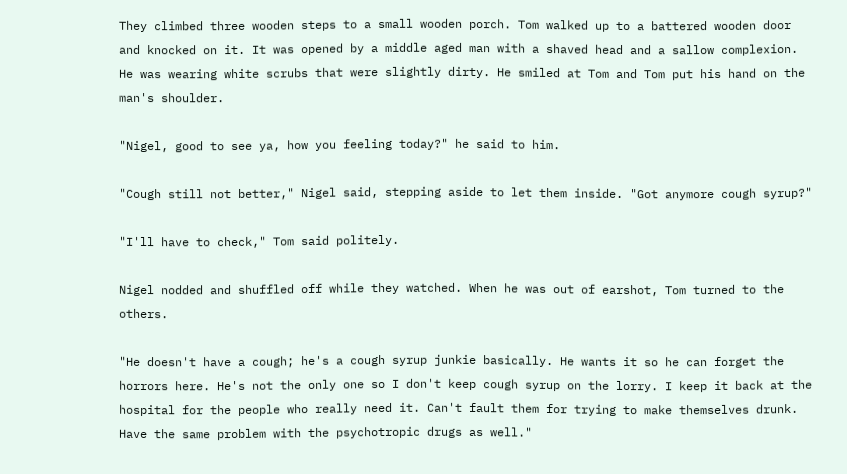They climbed three wooden steps to a small wooden porch. Tom walked up to a battered wooden door and knocked on it. It was opened by a middle aged man with a shaved head and a sallow complexion. He was wearing white scrubs that were slightly dirty. He smiled at Tom and Tom put his hand on the man's shoulder.

"Nigel, good to see ya, how you feeling today?" he said to him.

"Cough still not better," Nigel said, stepping aside to let them inside. "Got anymore cough syrup?"

"I'll have to check," Tom said politely.

Nigel nodded and shuffled off while they watched. When he was out of earshot, Tom turned to the others.

"He doesn't have a cough; he's a cough syrup junkie basically. He wants it so he can forget the horrors here. He's not the only one so I don't keep cough syrup on the lorry. I keep it back at the hospital for the people who really need it. Can't fault them for trying to make themselves drunk. Have the same problem with the psychotropic drugs as well."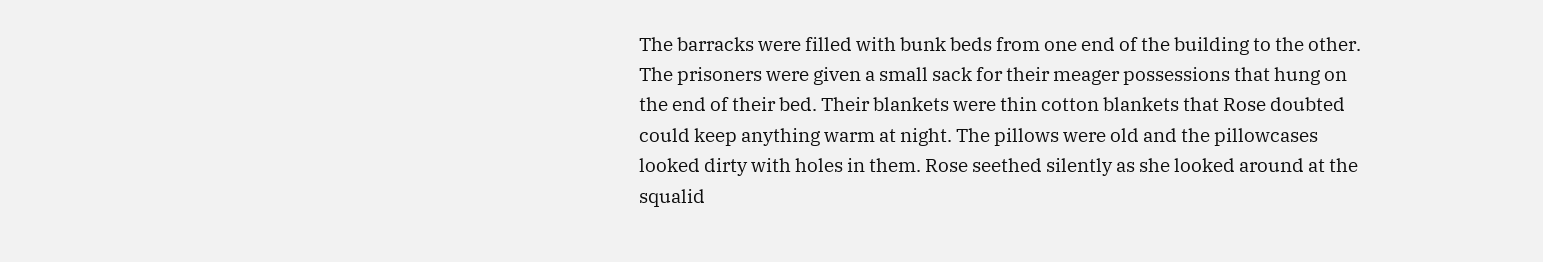The barracks were filled with bunk beds from one end of the building to the other. The prisoners were given a small sack for their meager possessions that hung on the end of their bed. Their blankets were thin cotton blankets that Rose doubted could keep anything warm at night. The pillows were old and the pillowcases looked dirty with holes in them. Rose seethed silently as she looked around at the squalid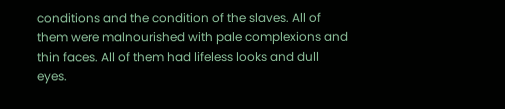conditions and the condition of the slaves. All of them were malnourished with pale complexions and thin faces. All of them had lifeless looks and dull eyes.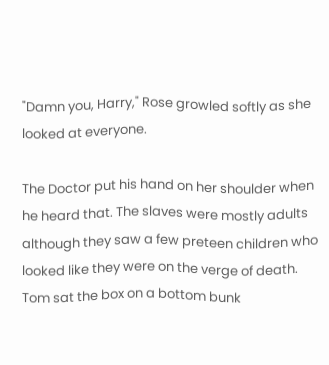"Damn you, Harry," Rose growled softly as she looked at everyone.

The Doctor put his hand on her shoulder when he heard that. The slaves were mostly adults although they saw a few preteen children who looked like they were on the verge of death. Tom sat the box on a bottom bunk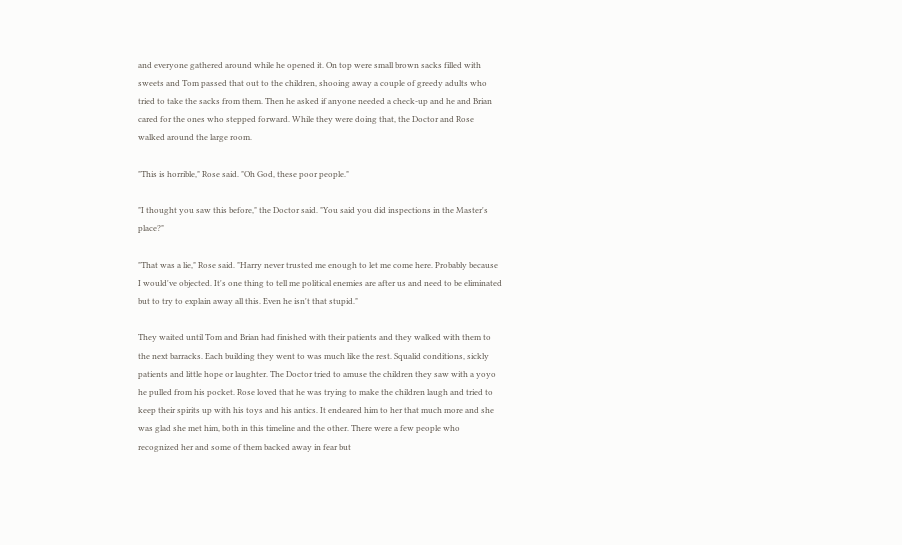and everyone gathered around while he opened it. On top were small brown sacks filled with sweets and Tom passed that out to the children, shooing away a couple of greedy adults who tried to take the sacks from them. Then he asked if anyone needed a check-up and he and Brian cared for the ones who stepped forward. While they were doing that, the Doctor and Rose walked around the large room.

"This is horrible," Rose said. "Oh God, these poor people."

"I thought you saw this before," the Doctor said. "You said you did inspections in the Master's place?"

"That was a lie," Rose said. "Harry never trusted me enough to let me come here. Probably because I would've objected. It's one thing to tell me political enemies are after us and need to be eliminated but to try to explain away all this. Even he isn't that stupid."

They waited until Tom and Brian had finished with their patients and they walked with them to the next barracks. Each building they went to was much like the rest. Squalid conditions, sickly patients and little hope or laughter. The Doctor tried to amuse the children they saw with a yoyo he pulled from his pocket. Rose loved that he was trying to make the children laugh and tried to keep their spirits up with his toys and his antics. It endeared him to her that much more and she was glad she met him, both in this timeline and the other. There were a few people who recognized her and some of them backed away in fear but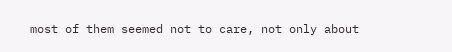most of them seemed not to care, not only about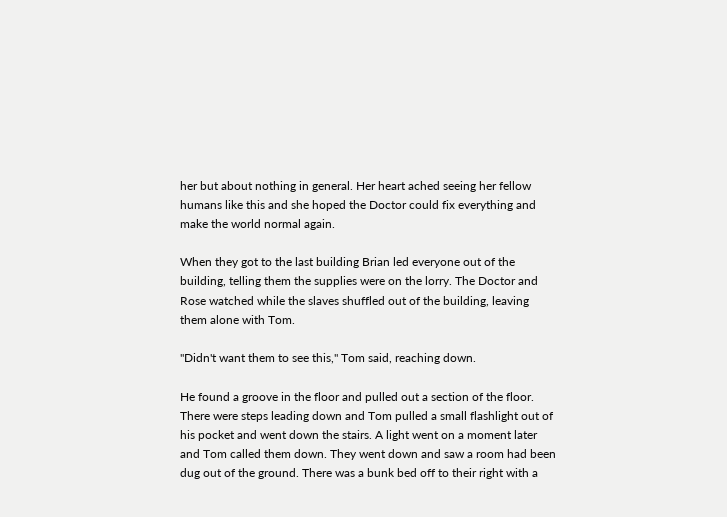her but about nothing in general. Her heart ached seeing her fellow humans like this and she hoped the Doctor could fix everything and make the world normal again.

When they got to the last building Brian led everyone out of the building, telling them the supplies were on the lorry. The Doctor and Rose watched while the slaves shuffled out of the building, leaving them alone with Tom.

"Didn't want them to see this," Tom said, reaching down.

He found a groove in the floor and pulled out a section of the floor. There were steps leading down and Tom pulled a small flashlight out of his pocket and went down the stairs. A light went on a moment later and Tom called them down. They went down and saw a room had been dug out of the ground. There was a bunk bed off to their right with a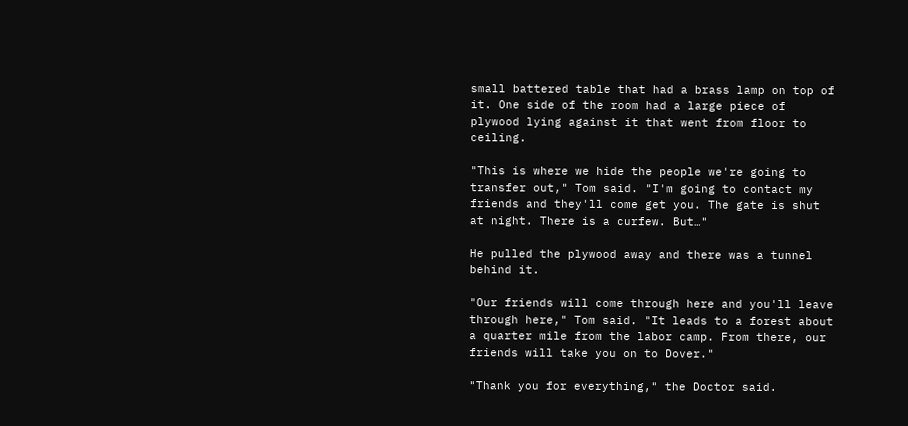small battered table that had a brass lamp on top of it. One side of the room had a large piece of plywood lying against it that went from floor to ceiling.

"This is where we hide the people we're going to transfer out," Tom said. "I'm going to contact my friends and they'll come get you. The gate is shut at night. There is a curfew. But…"

He pulled the plywood away and there was a tunnel behind it.

"Our friends will come through here and you'll leave through here," Tom said. "It leads to a forest about a quarter mile from the labor camp. From there, our friends will take you on to Dover."

"Thank you for everything," the Doctor said.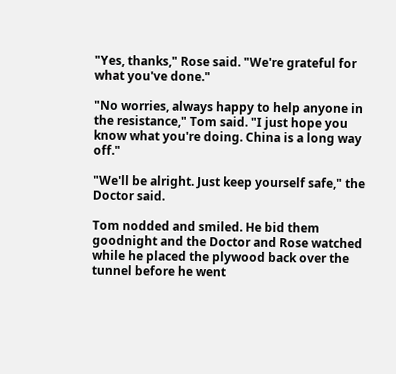"Yes, thanks," Rose said. "We're grateful for what you've done."

"No worries, always happy to help anyone in the resistance," Tom said. "I just hope you know what you're doing. China is a long way off."

"We'll be alright. Just keep yourself safe," the Doctor said.

Tom nodded and smiled. He bid them goodnight and the Doctor and Rose watched while he placed the plywood back over the tunnel before he went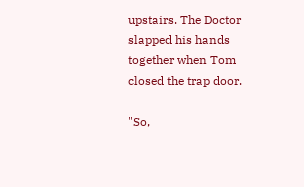upstairs. The Doctor slapped his hands together when Tom closed the trap door.

"So,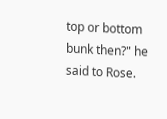top or bottom bunk then?" he said to Rose.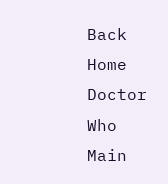Back                         Home                              Doctor Who Main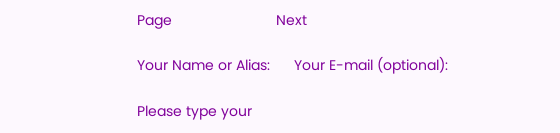Page                          Next

Your Name or Alias:      Your E-mail (optional):

Please type your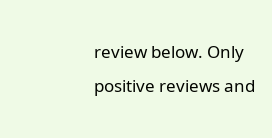review below. Only positive reviews and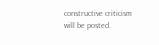constructive criticism will be posted.